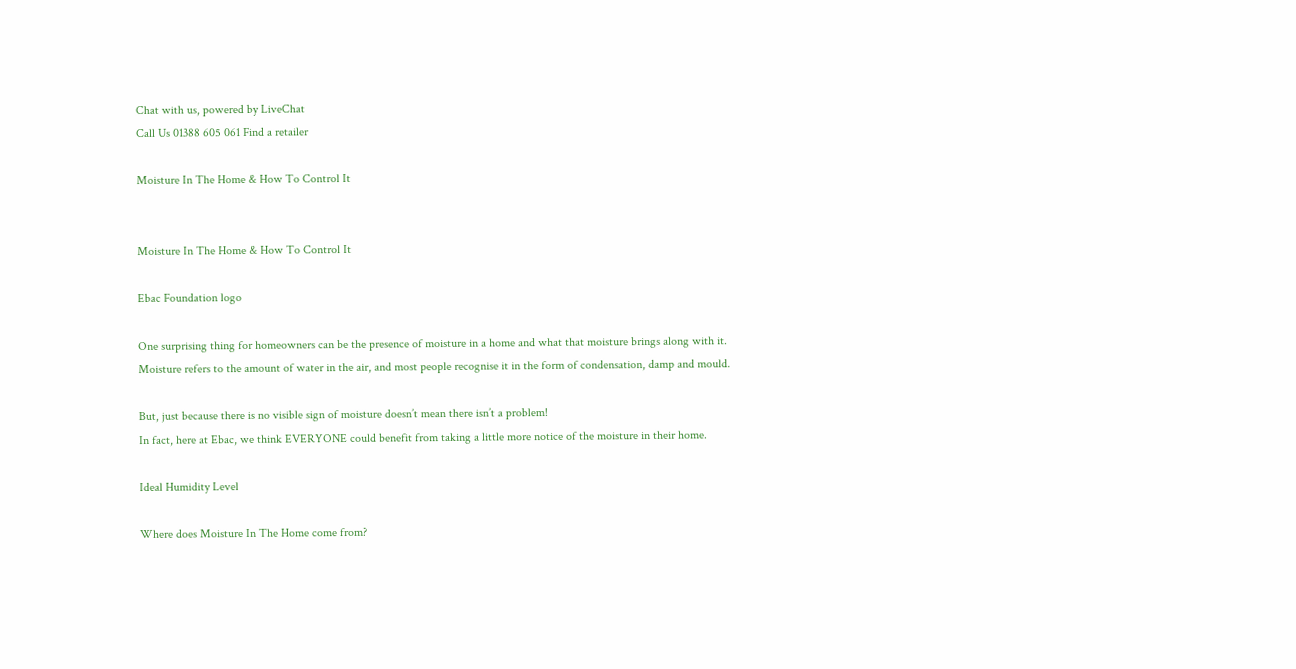Chat with us, powered by LiveChat
Call Us 01388 605 061 Find a retailer

Moisture In The Home & How To Control It


Moisture In The Home & How To Control It

Ebac Foundation logo

One surprising thing for homeowners can be the presence of moisture in a home and what that moisture brings along with it.
Moisture refers to the amount of water in the air, and most people recognise it in the form of condensation, damp and mould.

But, just because there is no visible sign of moisture doesn’t mean there isn’t a problem!
In fact, here at Ebac, we think EVERYONE could benefit from taking a little more notice of the moisture in their home.

Ideal Humidity Level

Where does Moisture In The Home come from?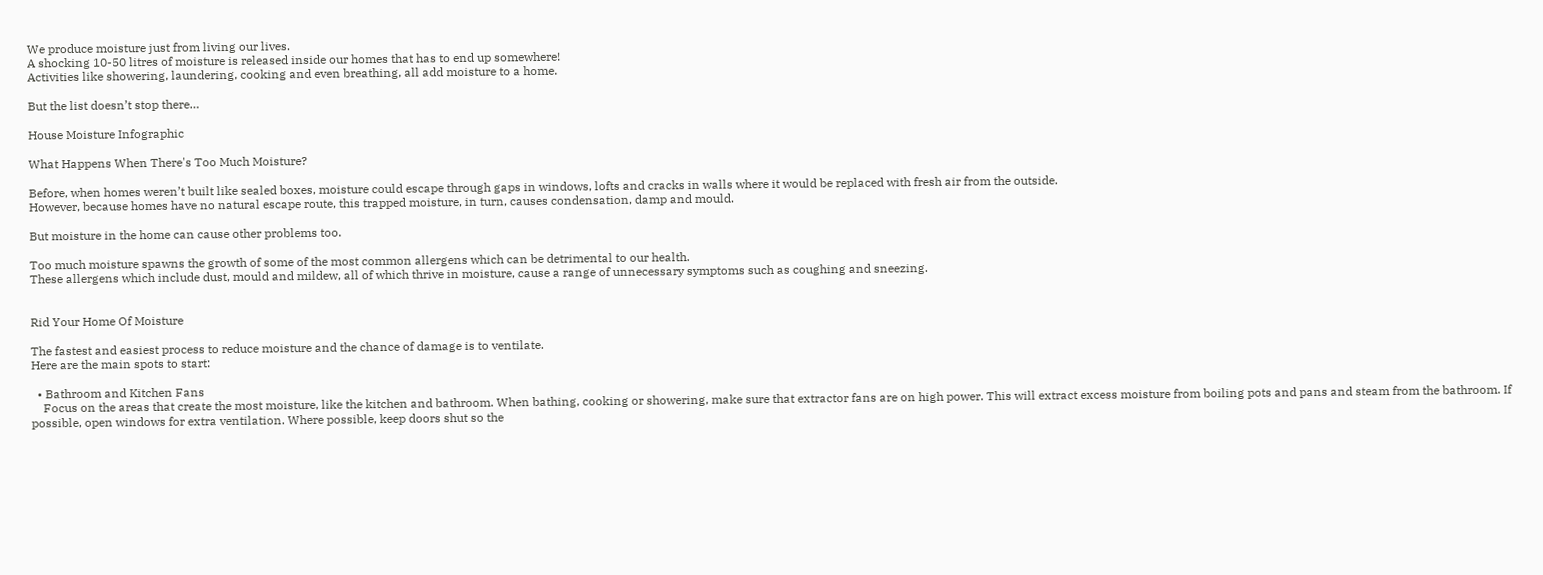We produce moisture just from living our lives.
A shocking 10-50 litres of moisture is released inside our homes that has to end up somewhere!
Activities like showering, laundering, cooking and even breathing, all add moisture to a home.

But the list doesn’t stop there…

House Moisture Infographic

What Happens When There's Too Much Moisture?

Before, when homes weren’t built like sealed boxes, moisture could escape through gaps in windows, lofts and cracks in walls where it would be replaced with fresh air from the outside.
However, because homes have no natural escape route, this trapped moisture, in turn, causes condensation, damp and mould.

But moisture in the home can cause other problems too.

Too much moisture spawns the growth of some of the most common allergens which can be detrimental to our health.
These allergens which include dust, mould and mildew, all of which thrive in moisture, cause a range of unnecessary symptoms such as coughing and sneezing.


Rid Your Home Of Moisture

The fastest and easiest process to reduce moisture and the chance of damage is to ventilate.
Here are the main spots to start:

  • Bathroom and Kitchen Fans
    Focus on the areas that create the most moisture, like the kitchen and bathroom. When bathing, cooking or showering, make sure that extractor fans are on high power. This will extract excess moisture from boiling pots and pans and steam from the bathroom. If possible, open windows for extra ventilation. Where possible, keep doors shut so the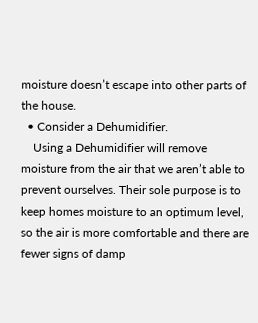moisture doesn’t escape into other parts of the house.
  • Consider a Dehumidifier.
    Using a Dehumidifier will remove moisture from the air that we aren’t able to prevent ourselves. Their sole purpose is to keep homes moisture to an optimum level, so the air is more comfortable and there are fewer signs of damp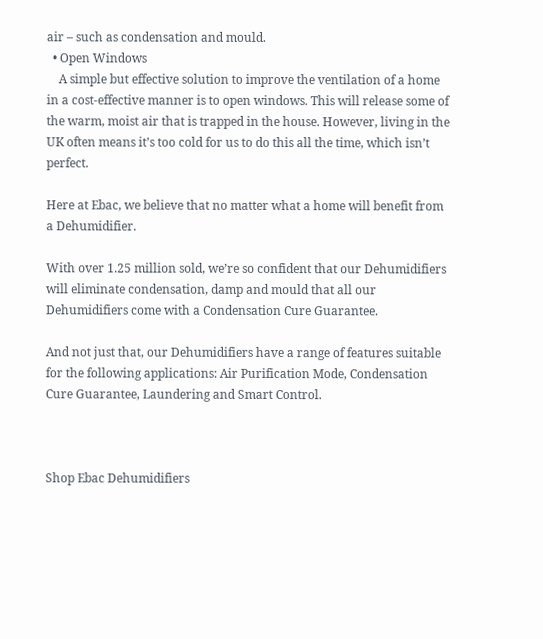air – such as condensation and mould.
  • Open Windows
    A simple but effective solution to improve the ventilation of a home in a cost-effective manner is to open windows. This will release some of the warm, moist air that is trapped in the house. However, living in the UK often means it’s too cold for us to do this all the time, which isn’t perfect.

Here at Ebac, we believe that no matter what a home will benefit from a Dehumidifier.

With over 1.25 million sold, we’re so confident that our Dehumidifiers will eliminate condensation, damp and mould that all our Dehumidifiers come with a Condensation Cure Guarantee.

And not just that, our Dehumidifiers have a range of features suitable for the following applications: Air Purification Mode, Condensation Cure Guarantee, Laundering and Smart Control.



Shop Ebac Dehumidifiers